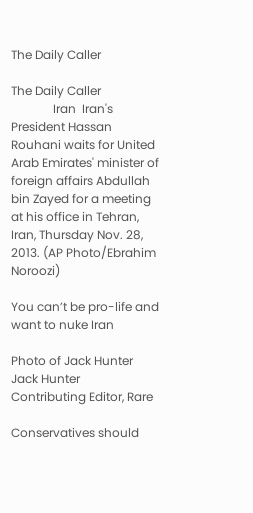The Daily Caller

The Daily Caller
              Iran  Iran's President Hassan Rouhani waits for United Arab Emirates' minister of foreign affairs Abdullah bin Zayed for a meeting at his office in Tehran, Iran, Thursday Nov. 28, 2013. (AP Photo/Ebrahim Noroozi)

You can’t be pro-life and want to nuke Iran

Photo of Jack Hunter
Jack Hunter
Contributing Editor, Rare

Conservatives should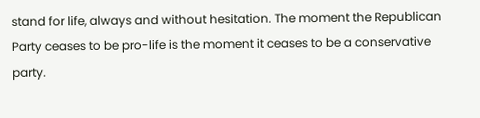stand for life, always and without hesitation. The moment the Republican Party ceases to be pro-life is the moment it ceases to be a conservative party.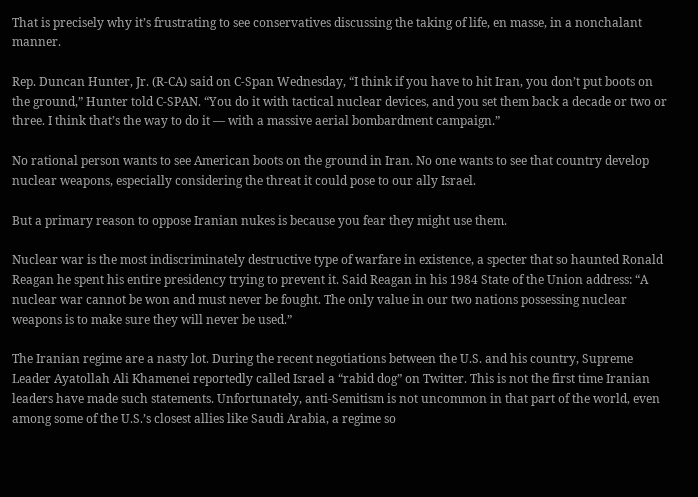That is precisely why it’s frustrating to see conservatives discussing the taking of life, en masse, in a nonchalant manner.

Rep. Duncan Hunter, Jr. (R-CA) said on C-Span Wednesday, “I think if you have to hit Iran, you don’t put boots on the ground,” Hunter told C-SPAN. “You do it with tactical nuclear devices, and you set them back a decade or two or three. I think that’s the way to do it — with a massive aerial bombardment campaign.”

No rational person wants to see American boots on the ground in Iran. No one wants to see that country develop nuclear weapons, especially considering the threat it could pose to our ally Israel.

But a primary reason to oppose Iranian nukes is because you fear they might use them.

Nuclear war is the most indiscriminately destructive type of warfare in existence, a specter that so haunted Ronald Reagan he spent his entire presidency trying to prevent it. Said Reagan in his 1984 State of the Union address: “A nuclear war cannot be won and must never be fought. The only value in our two nations possessing nuclear weapons is to make sure they will never be used.”

The Iranian regime are a nasty lot. During the recent negotiations between the U.S. and his country, Supreme Leader Ayatollah Ali Khamenei reportedly called Israel a “rabid dog” on Twitter. This is not the first time Iranian leaders have made such statements. Unfortunately, anti-Semitism is not uncommon in that part of the world, even among some of the U.S.’s closest allies like Saudi Arabia, a regime so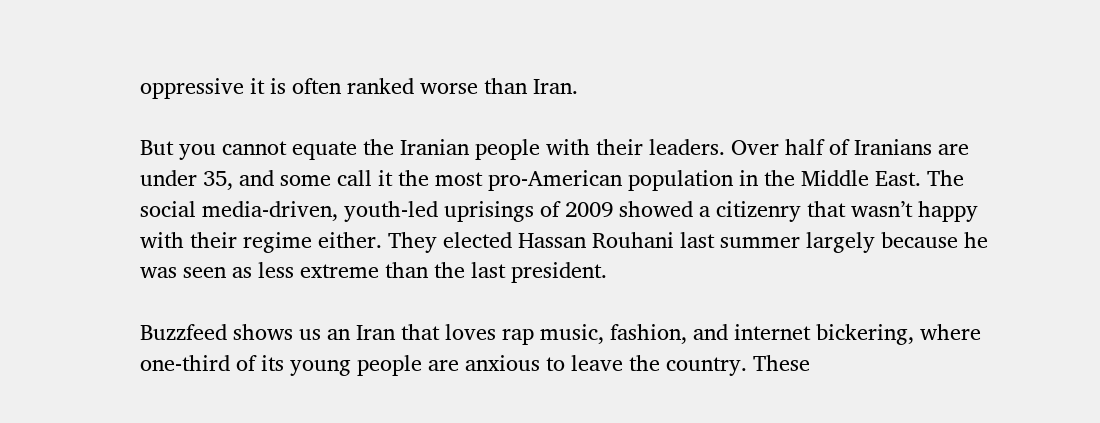oppressive it is often ranked worse than Iran.

But you cannot equate the Iranian people with their leaders. Over half of Iranians are under 35, and some call it the most pro-American population in the Middle East. The social media-driven, youth-led uprisings of 2009 showed a citizenry that wasn’t happy with their regime either. They elected Hassan Rouhani last summer largely because he was seen as less extreme than the last president.

Buzzfeed shows us an Iran that loves rap music, fashion, and internet bickering, where one-third of its young people are anxious to leave the country. These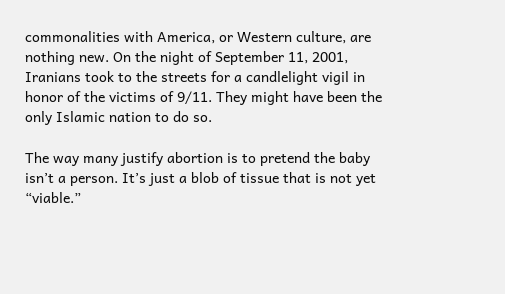commonalities with America, or Western culture, are nothing new. On the night of September 11, 2001, Iranians took to the streets for a candlelight vigil in honor of the victims of 9/11. They might have been the only Islamic nation to do so.

The way many justify abortion is to pretend the baby isn’t a person. It’s just a blob of tissue that is not yet “viable.”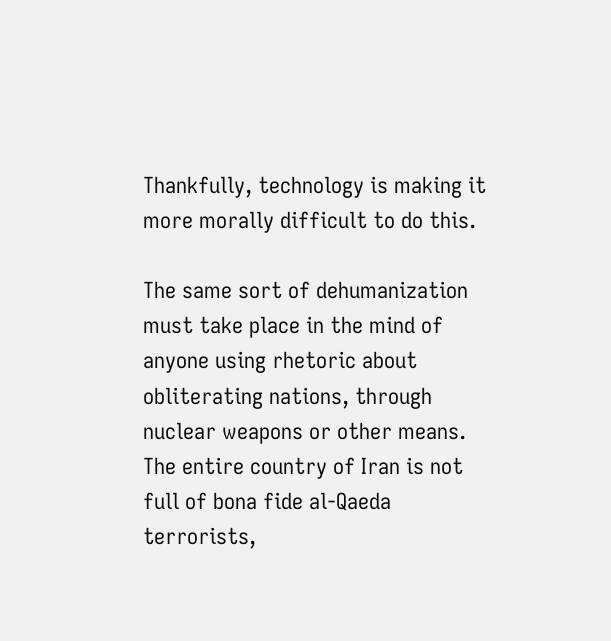Thankfully, technology is making it more morally difficult to do this.

The same sort of dehumanization must take place in the mind of anyone using rhetoric about obliterating nations, through nuclear weapons or other means. The entire country of Iran is not full of bona fide al-Qaeda terrorists,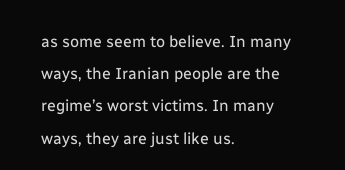as some seem to believe. In many ways, the Iranian people are the regime’s worst victims. In many ways, they are just like us.